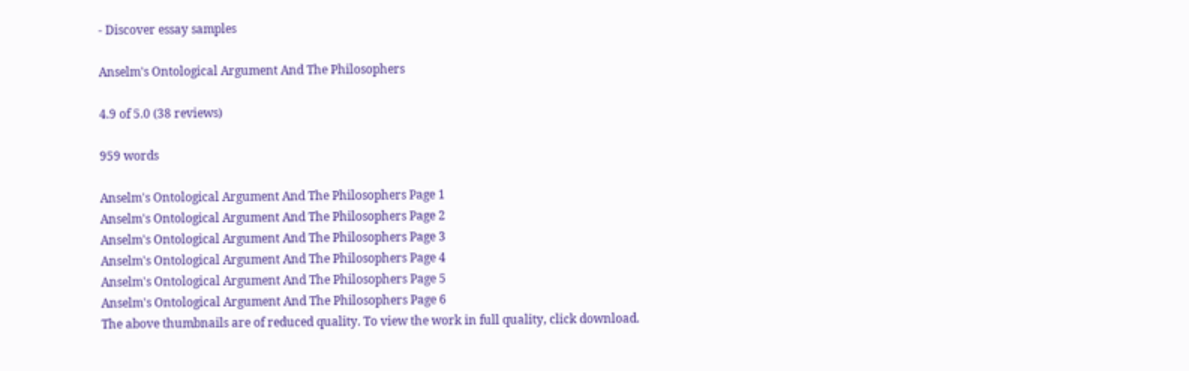- Discover essay samples

Anselm's Ontological Argument And The Philosophers

4.9 of 5.0 (38 reviews)

959 words

Anselm's Ontological Argument And The Philosophers Page 1
Anselm's Ontological Argument And The Philosophers Page 2
Anselm's Ontological Argument And The Philosophers Page 3
Anselm's Ontological Argument And The Philosophers Page 4
Anselm's Ontological Argument And The Philosophers Page 5
Anselm's Ontological Argument And The Philosophers Page 6
The above thumbnails are of reduced quality. To view the work in full quality, click download.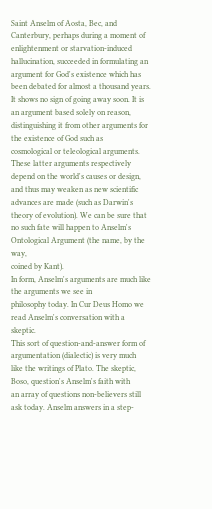Saint Anselm of Aosta, Bec, and Canterbury, perhaps during a moment of
enlightenment or starvation-induced hallucination, succeeded in formulating an
argument for God's existence which has been debated for almost a thousand years.
It shows no sign of going away soon. It is an argument based solely on reason,
distinguishing it from other arguments for the existence of God such as
cosmological or teleological arguments. These latter arguments respectively
depend on the world's causes or design, and thus may weaken as new scientific
advances are made (such as Darwin's theory of evolution). We can be sure that
no such fate will happen to Anselm's Ontological Argument (the name, by the way,
coined by Kant).
In form, Anselm's arguments are much like the arguments we see in
philosophy today. In Cur Deus Homo we read Anselm's conversation with a skeptic.
This sort of question-and-answer form of argumentation (dialectic) is very much
like the writings of Plato. The skeptic, Boso, question's Anselm's faith with
an array of questions non-believers still ask today. Anselm answers in a step-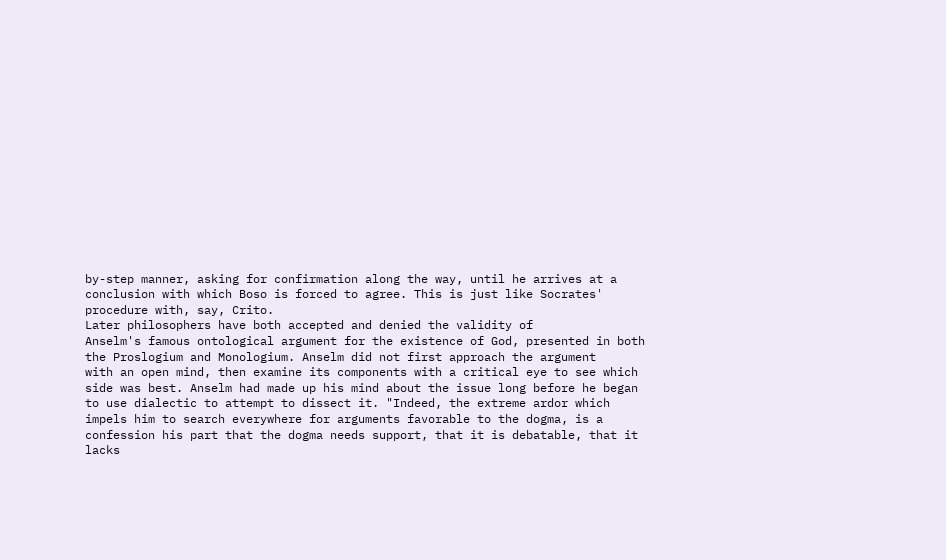by-step manner, asking for confirmation along the way, until he arrives at a
conclusion with which Boso is forced to agree. This is just like Socrates'
procedure with, say, Crito.
Later philosophers have both accepted and denied the validity of
Anselm's famous ontological argument for the existence of God, presented in both
the Proslogium and Monologium. Anselm did not first approach the argument
with an open mind, then examine its components with a critical eye to see which
side was best. Anselm had made up his mind about the issue long before he began
to use dialectic to attempt to dissect it. "Indeed, the extreme ardor which
impels him to search everywhere for arguments favorable to the dogma, is a
confession his part that the dogma needs support, that it is debatable, that it
lacks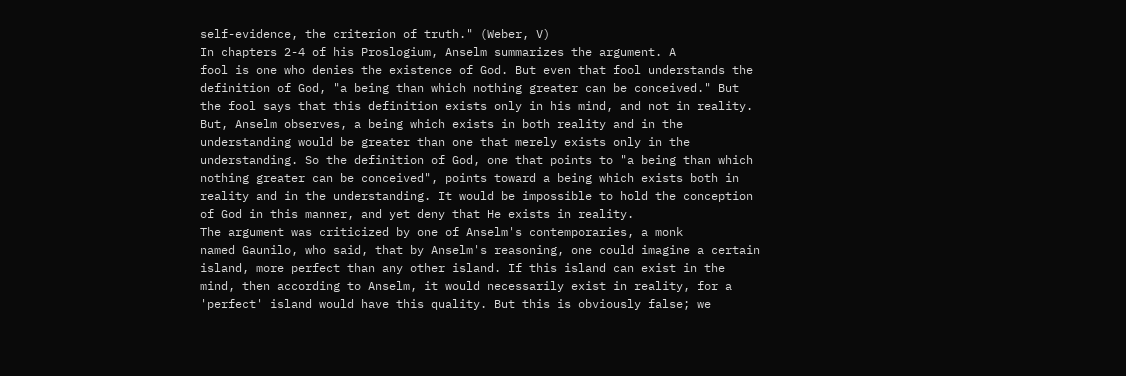self-evidence, the criterion of truth." (Weber, V)
In chapters 2-4 of his Proslogium, Anselm summarizes the argument. A
fool is one who denies the existence of God. But even that fool understands the
definition of God, "a being than which nothing greater can be conceived." But
the fool says that this definition exists only in his mind, and not in reality.
But, Anselm observes, a being which exists in both reality and in the
understanding would be greater than one that merely exists only in the
understanding. So the definition of God, one that points to "a being than which
nothing greater can be conceived", points toward a being which exists both in
reality and in the understanding. It would be impossible to hold the conception
of God in this manner, and yet deny that He exists in reality.
The argument was criticized by one of Anselm's contemporaries, a monk
named Gaunilo, who said, that by Anselm's reasoning, one could imagine a certain
island, more perfect than any other island. If this island can exist in the
mind, then according to Anselm, it would necessarily exist in reality, for a
'perfect' island would have this quality. But this is obviously false; we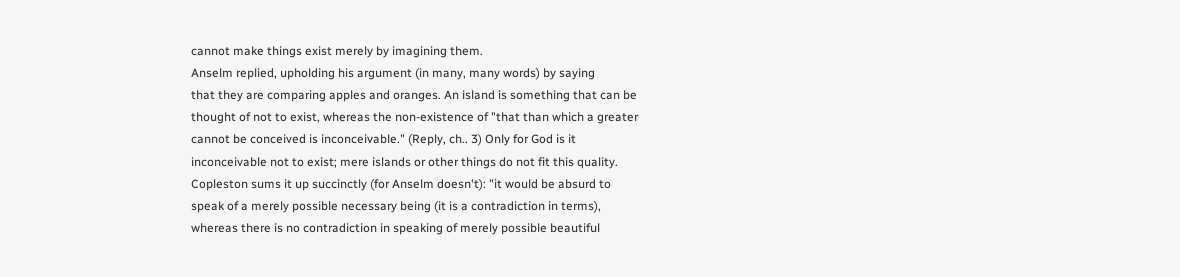cannot make things exist merely by imagining them.
Anselm replied, upholding his argument (in many, many words) by saying
that they are comparing apples and oranges. An island is something that can be
thought of not to exist, whereas the non-existence of "that than which a greater
cannot be conceived is inconceivable." (Reply, ch.. 3) Only for God is it
inconceivable not to exist; mere islands or other things do not fit this quality.
Copleston sums it up succinctly (for Anselm doesn't): "it would be absurd to
speak of a merely possible necessary being (it is a contradiction in terms),
whereas there is no contradiction in speaking of merely possible beautiful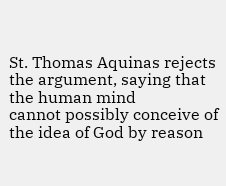St. Thomas Aquinas rejects the argument, saying that the human mind
cannot possibly conceive of the idea of God by reason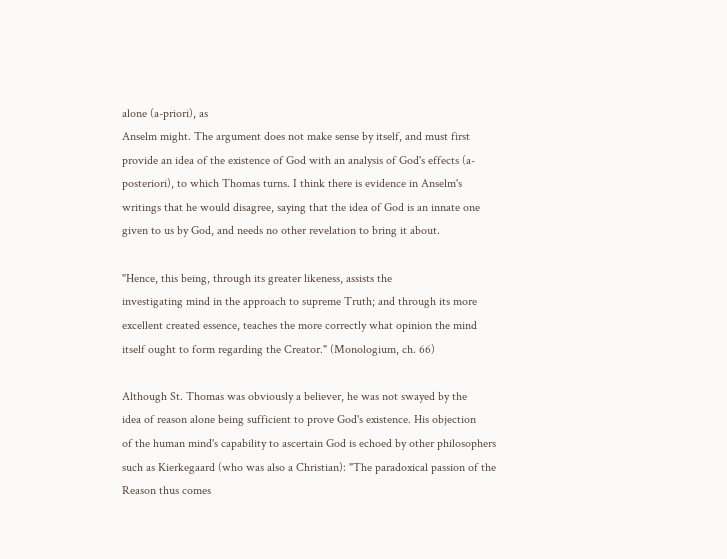alone (a-priori), as
Anselm might. The argument does not make sense by itself, and must first
provide an idea of the existence of God with an analysis of God's effects (a-
posteriori), to which Thomas turns. I think there is evidence in Anselm's
writings that he would disagree, saying that the idea of God is an innate one
given to us by God, and needs no other revelation to bring it about.

"Hence, this being, through its greater likeness, assists the
investigating mind in the approach to supreme Truth; and through its more
excellent created essence, teaches the more correctly what opinion the mind
itself ought to form regarding the Creator." (Monologium, ch. 66)

Although St. Thomas was obviously a believer, he was not swayed by the
idea of reason alone being sufficient to prove God's existence. His objection
of the human mind's capability to ascertain God is echoed by other philosophers
such as Kierkegaard (who was also a Christian): "The paradoxical passion of the
Reason thus comes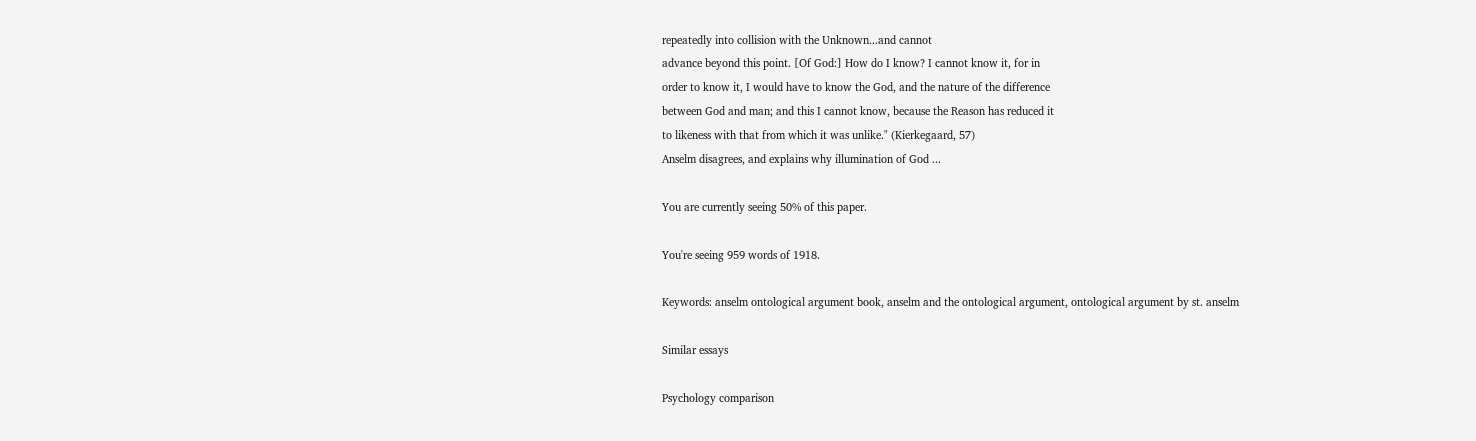repeatedly into collision with the Unknown...and cannot
advance beyond this point. [Of God:] How do I know? I cannot know it, for in
order to know it, I would have to know the God, and the nature of the difference
between God and man; and this I cannot know, because the Reason has reduced it
to likeness with that from which it was unlike." (Kierkegaard, 57)
Anselm disagrees, and explains why illumination of God ...

You are currently seeing 50% of this paper.

You're seeing 959 words of 1918.

Keywords: anselm ontological argument book, anselm and the ontological argument, ontological argument by st. anselm

Similar essays

Psychology comparison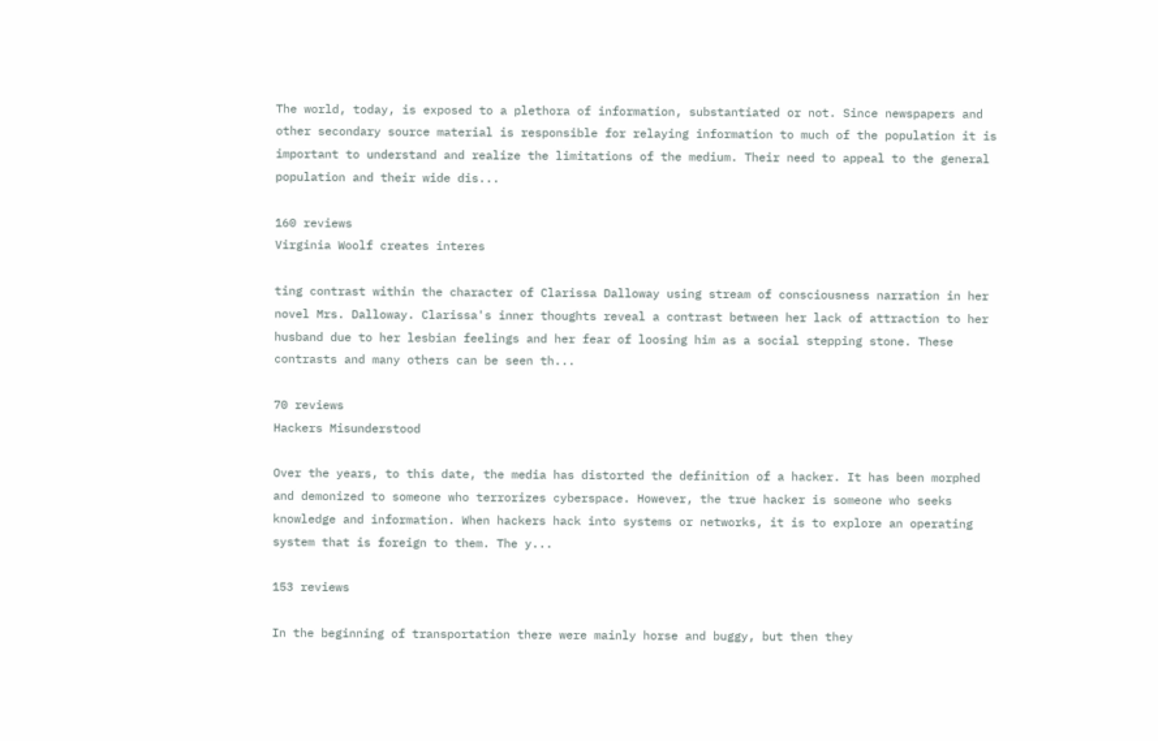The world, today, is exposed to a plethora of information, substantiated or not. Since newspapers and other secondary source material is responsible for relaying information to much of the population it is important to understand and realize the limitations of the medium. Their need to appeal to the general population and their wide dis...

160 reviews
Virginia Woolf creates interes

ting contrast within the character of Clarissa Dalloway using stream of consciousness narration in her novel Mrs. Dalloway. Clarissa's inner thoughts reveal a contrast between her lack of attraction to her husband due to her lesbian feelings and her fear of loosing him as a social stepping stone. These contrasts and many others can be seen th...

70 reviews
Hackers Misunderstood

Over the years, to this date, the media has distorted the definition of a hacker. It has been morphed and demonized to someone who terrorizes cyberspace. However, the true hacker is someone who seeks knowledge and information. When hackers hack into systems or networks, it is to explore an operating system that is foreign to them. The y...

153 reviews

In the beginning of transportation there were mainly horse and buggy, but then they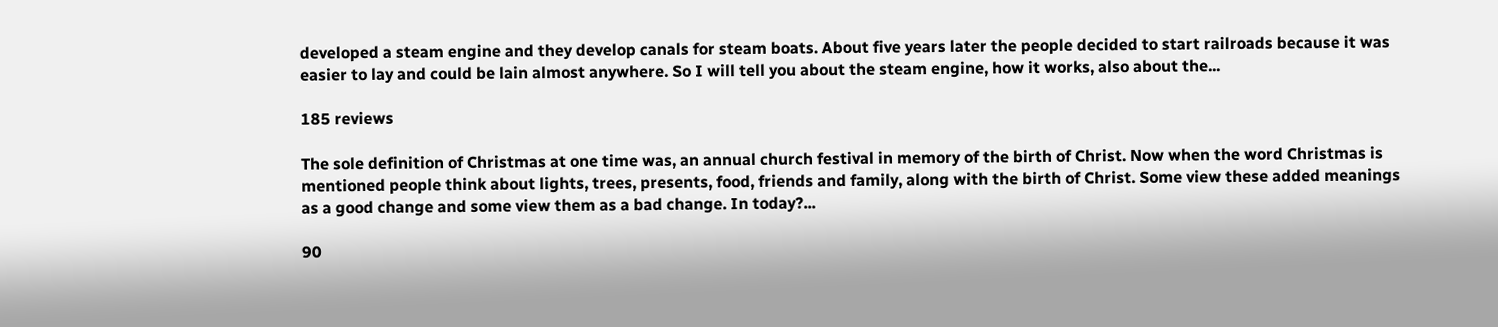developed a steam engine and they develop canals for steam boats. About five years later the people decided to start railroads because it was easier to lay and could be lain almost anywhere. So I will tell you about the steam engine, how it works, also about the...

185 reviews

The sole definition of Christmas at one time was, an annual church festival in memory of the birth of Christ. Now when the word Christmas is mentioned people think about lights, trees, presents, food, friends and family, along with the birth of Christ. Some view these added meanings as a good change and some view them as a bad change. In today?...

90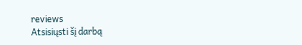reviews
Atsisiųsti šį darbą